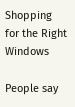Shopping for the Right Windows

People say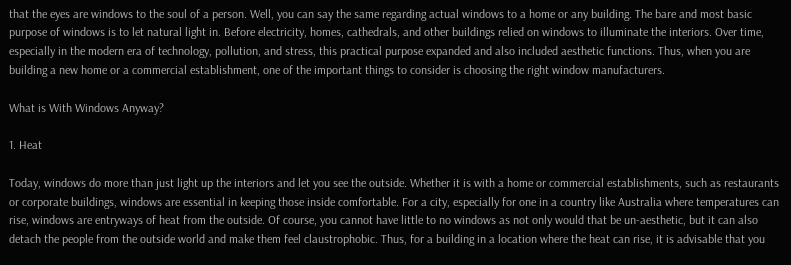that the eyes are windows to the soul of a person. Well, you can say the same regarding actual windows to a home or any building. The bare and most basic purpose of windows is to let natural light in. Before electricity, homes, cathedrals, and other buildings relied on windows to illuminate the interiors. Over time, especially in the modern era of technology, pollution, and stress, this practical purpose expanded and also included aesthetic functions. Thus, when you are building a new home or a commercial establishment, one of the important things to consider is choosing the right window manufacturers.

What is With Windows Anyway?

1. Heat

Today, windows do more than just light up the interiors and let you see the outside. Whether it is with a home or commercial establishments, such as restaurants or corporate buildings, windows are essential in keeping those inside comfortable. For a city, especially for one in a country like Australia where temperatures can rise, windows are entryways of heat from the outside. Of course, you cannot have little to no windows as not only would that be un-aesthetic, but it can also detach the people from the outside world and make them feel claustrophobic. Thus, for a building in a location where the heat can rise, it is advisable that you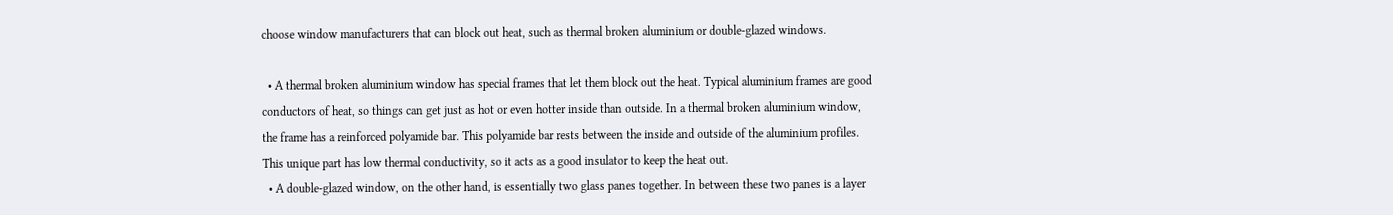choose window manufacturers that can block out heat, such as thermal broken aluminium or double-glazed windows.

  • A thermal broken aluminium window has special frames that let them block out the heat. Typical aluminium frames are good conductors of heat, so things can get just as hot or even hotter inside than outside. In a thermal broken aluminium window, the frame has a reinforced polyamide bar. This polyamide bar rests between the inside and outside of the aluminium profiles. This unique part has low thermal conductivity, so it acts as a good insulator to keep the heat out.
  • A double-glazed window, on the other hand, is essentially two glass panes together. In between these two panes is a layer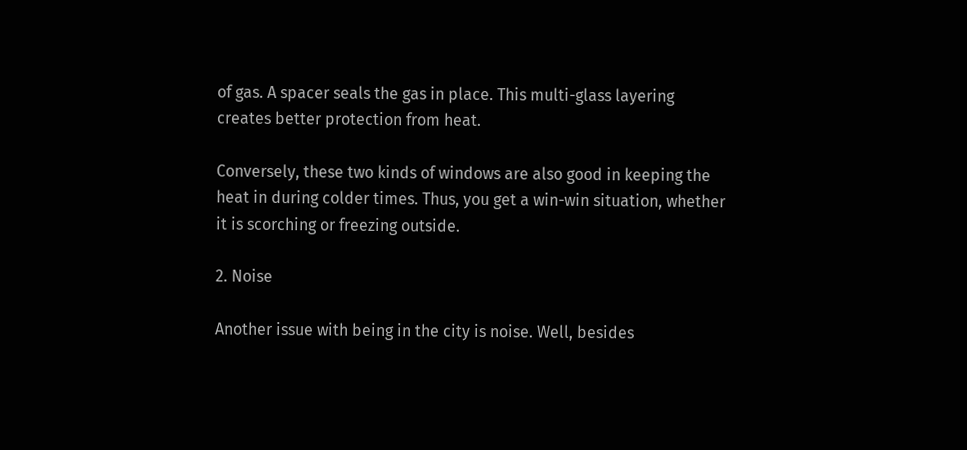of gas. A spacer seals the gas in place. This multi-glass layering creates better protection from heat.

Conversely, these two kinds of windows are also good in keeping the heat in during colder times. Thus, you get a win-win situation, whether it is scorching or freezing outside.

2. Noise

Another issue with being in the city is noise. Well, besides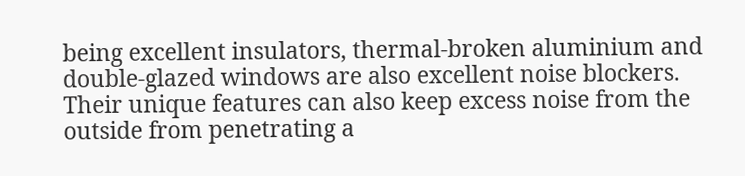being excellent insulators, thermal-broken aluminium and double-glazed windows are also excellent noise blockers. Their unique features can also keep excess noise from the outside from penetrating a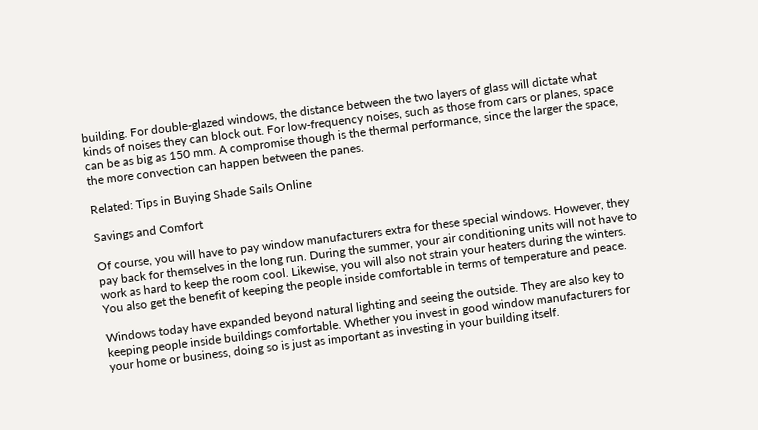building. For double-glazed windows, the distance between the two layers of glass will dictate what kinds of noises they can block out. For low-frequency noises, such as those from cars or planes, space can be as big as 150 mm. A compromise though is the thermal performance, since the larger the space, the more convection can happen between the panes.

Related: Tips in Buying Shade Sails Online

Savings and Comfort

Of course, you will have to pay window manufacturers extra for these special windows. However, they pay back for themselves in the long run. During the summer, your air conditioning units will not have to work as hard to keep the room cool. Likewise, you will also not strain your heaters during the winters. You also get the benefit of keeping the people inside comfortable in terms of temperature and peace.

Windows today have expanded beyond natural lighting and seeing the outside. They are also key to keeping people inside buildings comfortable. Whether you invest in good window manufacturers for your home or business, doing so is just as important as investing in your building itself.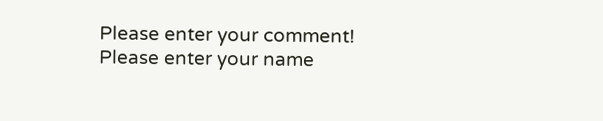Please enter your comment!
Please enter your name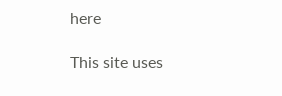here

This site uses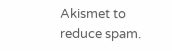Akismet to reduce spam.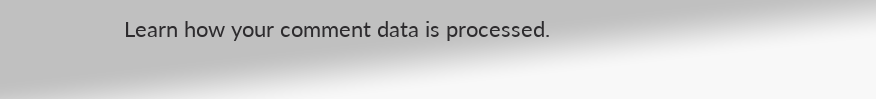Learn how your comment data is processed.